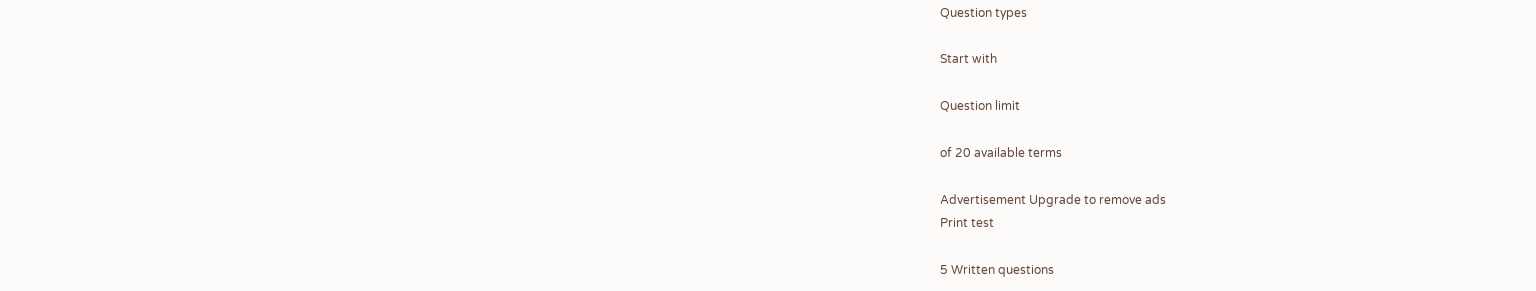Question types

Start with

Question limit

of 20 available terms

Advertisement Upgrade to remove ads
Print test

5 Written questions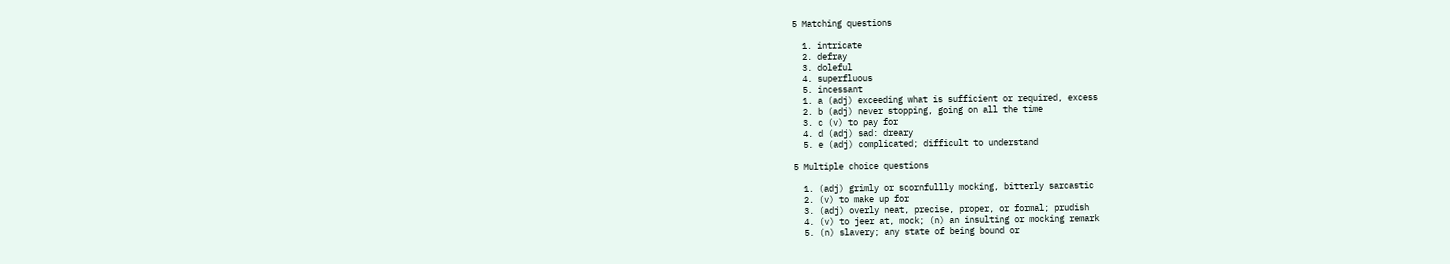5 Matching questions

  1. intricate
  2. defray
  3. doleful
  4. superfluous
  5. incessant
  1. a (adj) exceeding what is sufficient or required, excess
  2. b (adj) never stopping, going on all the time
  3. c (v) to pay for
  4. d (adj) sad: dreary
  5. e (adj) complicated; difficult to understand

5 Multiple choice questions

  1. (adj) grimly or scornfullly mocking, bitterly sarcastic
  2. (v) to make up for
  3. (adj) overly neat, precise, proper, or formal; prudish
  4. (v) to jeer at, mock; (n) an insulting or mocking remark
  5. (n) slavery; any state of being bound or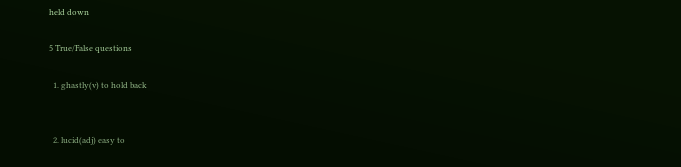held down

5 True/False questions

  1. ghastly(v) to hold back


  2. lucid(adj) easy to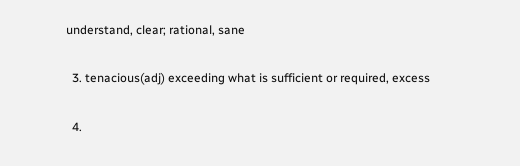understand, clear; rational, sane


  3. tenacious(adj) exceeding what is sufficient or required, excess


  4.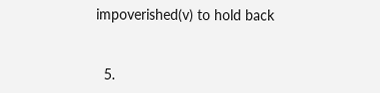impoverished(v) to hold back


  5.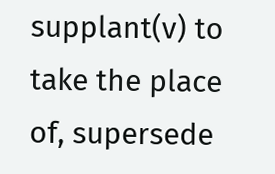supplant(v) to take the place of, supersede